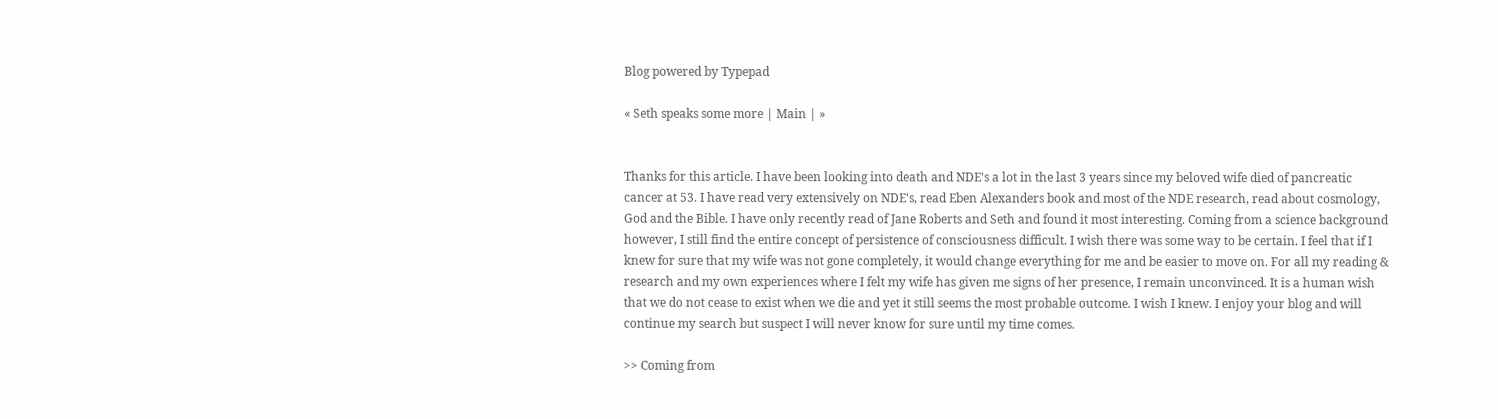Blog powered by Typepad

« Seth speaks some more | Main | »


Thanks for this article. I have been looking into death and NDE's a lot in the last 3 years since my beloved wife died of pancreatic cancer at 53. I have read very extensively on NDE's, read Eben Alexanders book and most of the NDE research, read about cosmology, God and the Bible. I have only recently read of Jane Roberts and Seth and found it most interesting. Coming from a science background however, I still find the entire concept of persistence of consciousness difficult. I wish there was some way to be certain. I feel that if I knew for sure that my wife was not gone completely, it would change everything for me and be easier to move on. For all my reading & research and my own experiences where I felt my wife has given me signs of her presence, I remain unconvinced. It is a human wish that we do not cease to exist when we die and yet it still seems the most probable outcome. I wish I knew. I enjoy your blog and will continue my search but suspect I will never know for sure until my time comes.

>> Coming from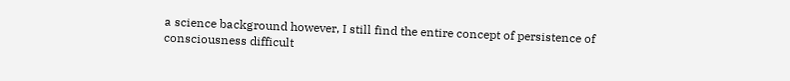a science background however, I still find the entire concept of persistence of consciousness difficult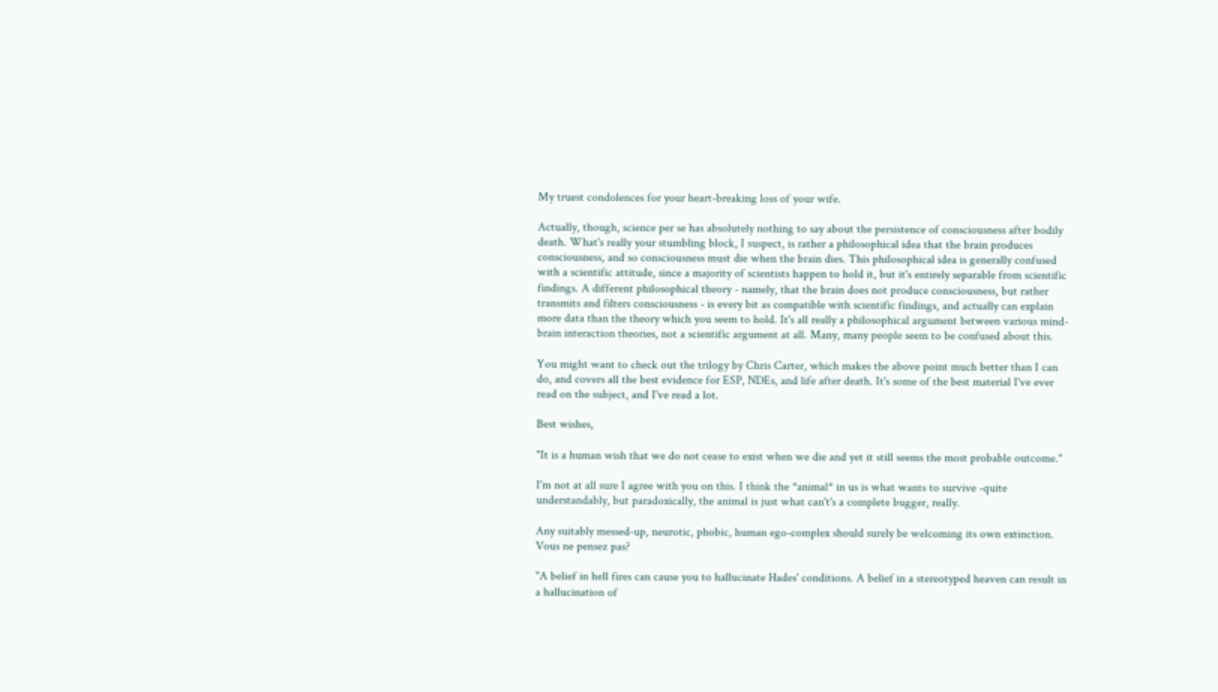My truest condolences for your heart-breaking loss of your wife.

Actually, though, science per se has absolutely nothing to say about the persistence of consciousness after bodily death. What's really your stumbling block, I suspect, is rather a philosophical idea that the brain produces consciousness, and so consciousness must die when the brain dies. This philosophical idea is generally confused with a scientific attitude, since a majority of scientists happen to hold it, but it's entirely separable from scientific findings. A different philosophical theory - namely, that the brain does not produce consciousness, but rather transmits and filters consciousness - is every bit as compatible with scientific findings, and actually can explain more data than the theory which you seem to hold. It's all really a philosophical argument between various mind-brain interaction theories, not a scientific argument at all. Many, many people seem to be confused about this.

You might want to check out the trilogy by Chris Carter, which makes the above point much better than I can do, and covers all the best evidence for ESP, NDEs, and life after death. It's some of the best material I've ever read on the subject, and I've read a lot.

Best wishes,

"It is a human wish that we do not cease to exist when we die and yet it still seems the most probable outcome."

I'm not at all sure I agree with you on this. I think the *animal* in us is what wants to survive -quite understandably, but paradoxically, the animal is just what can't's a complete bugger, really.

Any suitably messed-up, neurotic, phobic, human ego-complex should surely be welcoming its own extinction. Vous ne pensez pas?

"A belief in hell fires can cause you to hallucinate Hades' conditions. A belief in a stereotyped heaven can result in a hallucination of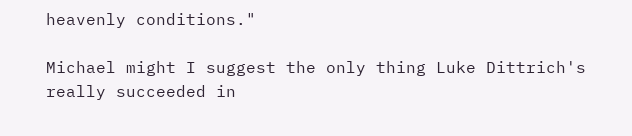heavenly conditions."

Michael might I suggest the only thing Luke Dittrich's really succeeded in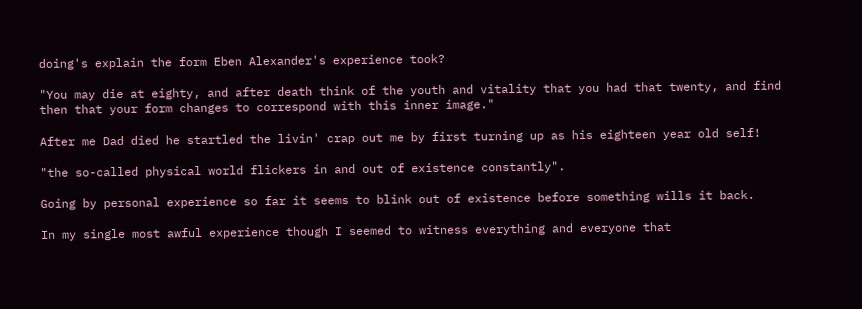doing's explain the form Eben Alexander's experience took?

"You may die at eighty, and after death think of the youth and vitality that you had that twenty, and find then that your form changes to correspond with this inner image."

After me Dad died he startled the livin' crap out me by first turning up as his eighteen year old self!

"the so-called physical world flickers in and out of existence constantly".

Going by personal experience so far it seems to blink out of existence before something wills it back.

In my single most awful experience though I seemed to witness everything and everyone that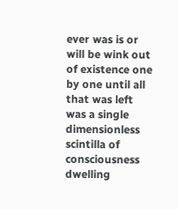ever was is or will be wink out of existence one by one until all that was left was a single dimensionless scintilla of consciousness dwelling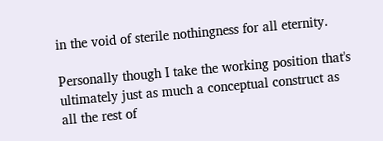in the void of sterile nothingness for all eternity.

Personally though I take the working position that's ultimately just as much a conceptual construct as all the rest of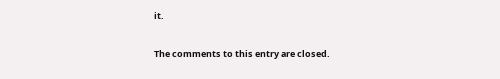it.

The comments to this entry are closed.